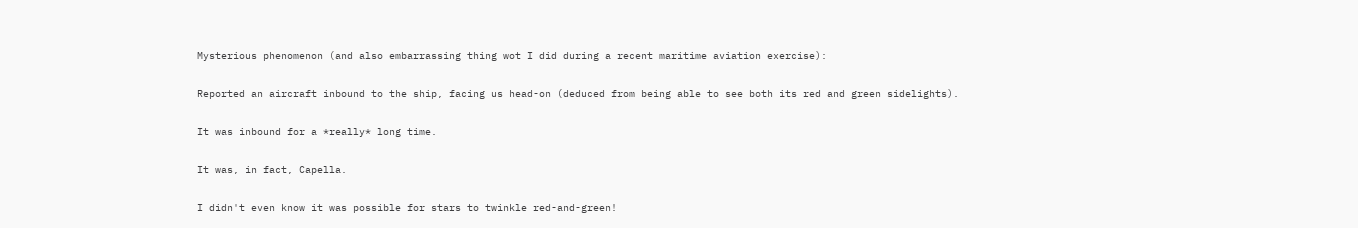Mysterious phenomenon (and also embarrassing thing wot I did during a recent maritime aviation exercise):

Reported an aircraft inbound to the ship, facing us head-on (deduced from being able to see both its red and green sidelights).

It was inbound for a *really* long time.

It was, in fact, Capella.

I didn't even know it was possible for stars to twinkle red-and-green!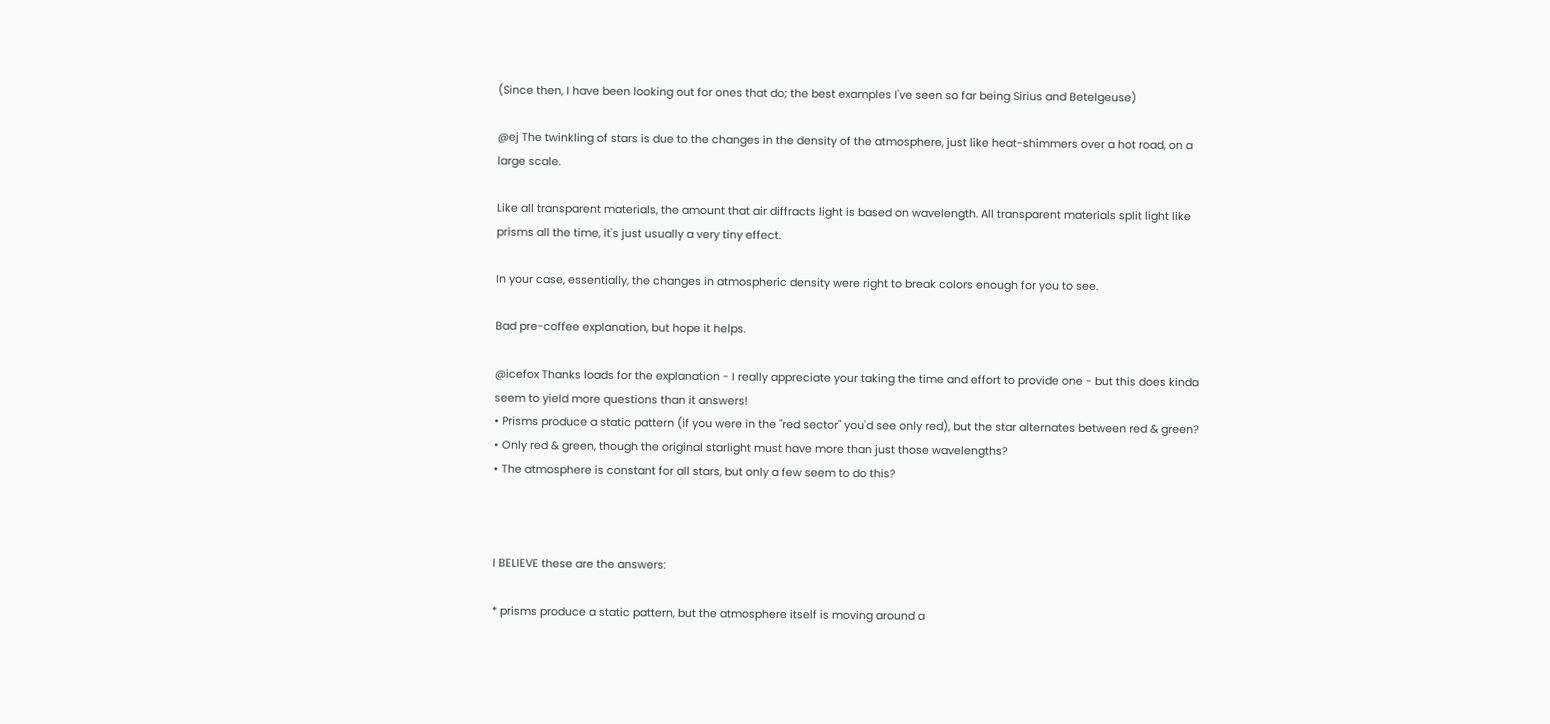(Since then, I have been looking out for ones that do; the best examples I've seen so far being Sirius and Betelgeuse)

@ej The twinkling of stars is due to the changes in the density of the atmosphere, just like heat-shimmers over a hot road, on a large scale.

Like all transparent materials, the amount that air diffracts light is based on wavelength. All transparent materials split light like prisms all the time, it's just usually a very tiny effect.

In your case, essentially, the changes in atmospheric density were right to break colors enough for you to see.

Bad pre-coffee explanation, but hope it helps.

@icefox Thanks loads for the explanation - I really appreciate your taking the time and effort to provide one - but this does kinda seem to yield more questions than it answers!
• Prisms produce a static pattern (if you were in the "red sector" you'd see only red), but the star alternates between red & green?
• Only red & green, though the original starlight must have more than just those wavelengths?
• The atmosphere is constant for all stars, but only a few seem to do this?



I BELIEVE these are the answers:

* prisms produce a static pattern, but the atmosphere itself is moving around a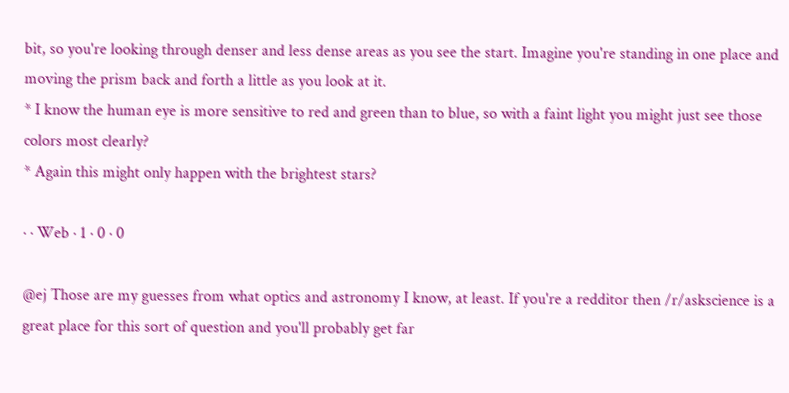bit, so you're looking through denser and less dense areas as you see the start. Imagine you're standing in one place and moving the prism back and forth a little as you look at it.
* I know the human eye is more sensitive to red and green than to blue, so with a faint light you might just see those colors most clearly?
* Again this might only happen with the brightest stars?

· · Web · 1 · 0 · 0

@ej Those are my guesses from what optics and astronomy I know, at least. If you're a redditor then /r/askscience is a great place for this sort of question and you'll probably get far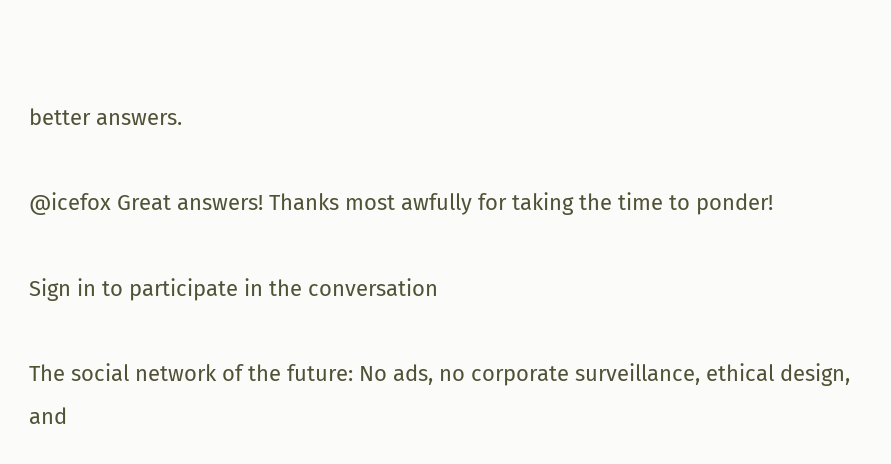better answers.

@icefox Great answers! Thanks most awfully for taking the time to ponder!

Sign in to participate in the conversation

The social network of the future: No ads, no corporate surveillance, ethical design, and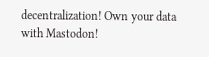decentralization! Own your data with Mastodon!